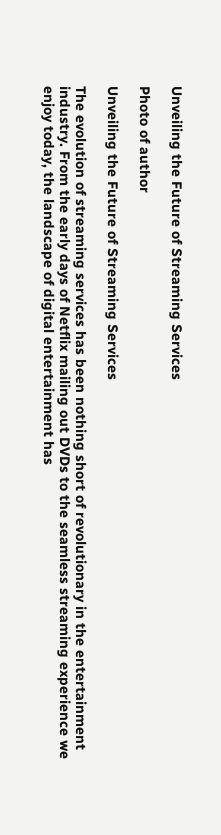Unveiling the Future of Streaming Services

Photo of author

Unveiling the Future of Streaming Services

The evolution of streaming services has been nothing short of revolutionary in the entertainment industry. From the early days of Netflix mailing out DVDs to the seamless streaming experience we enjoy today, the landscape of digital entertainment has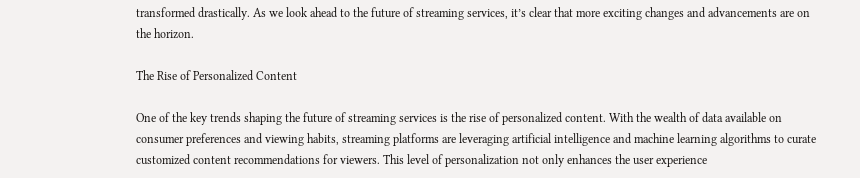transformed drastically. As we look ahead to the future of streaming services, it’s clear that more exciting changes and advancements are on the horizon.

The Rise of Personalized Content

One of the key trends shaping the future of streaming services is the rise of personalized content. With the wealth of data available on consumer preferences and viewing habits, streaming platforms are leveraging artificial intelligence and machine learning algorithms to curate customized content recommendations for viewers. This level of personalization not only enhances the user experience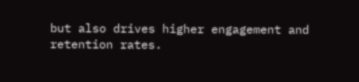but also drives higher engagement and retention rates.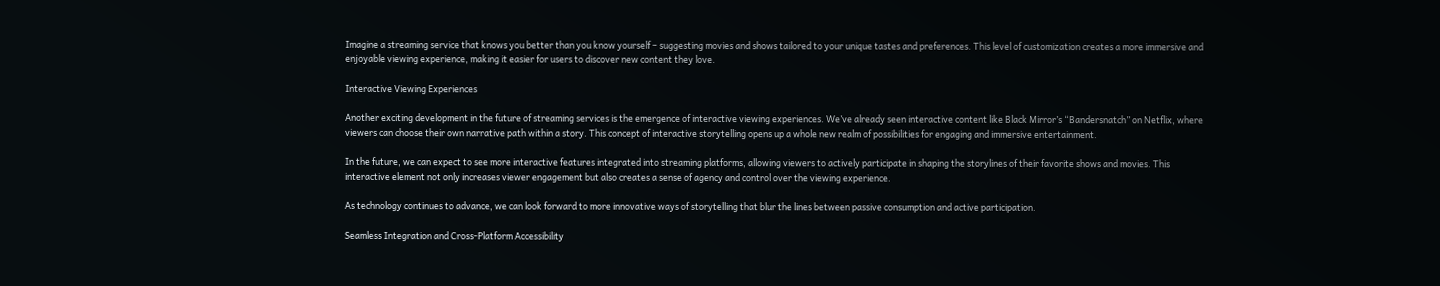Imagine a streaming service that knows you better than you know yourself – suggesting movies and shows tailored to your unique tastes and preferences. This level of customization creates a more immersive and enjoyable viewing experience, making it easier for users to discover new content they love.

Interactive Viewing Experiences

Another exciting development in the future of streaming services is the emergence of interactive viewing experiences. We’ve already seen interactive content like Black Mirror’s “Bandersnatch” on Netflix, where viewers can choose their own narrative path within a story. This concept of interactive storytelling opens up a whole new realm of possibilities for engaging and immersive entertainment.

In the future, we can expect to see more interactive features integrated into streaming platforms, allowing viewers to actively participate in shaping the storylines of their favorite shows and movies. This interactive element not only increases viewer engagement but also creates a sense of agency and control over the viewing experience.

As technology continues to advance, we can look forward to more innovative ways of storytelling that blur the lines between passive consumption and active participation.

Seamless Integration and Cross-Platform Accessibility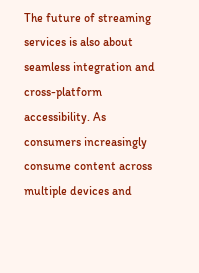The future of streaming services is also about seamless integration and cross-platform accessibility. As consumers increasingly consume content across multiple devices and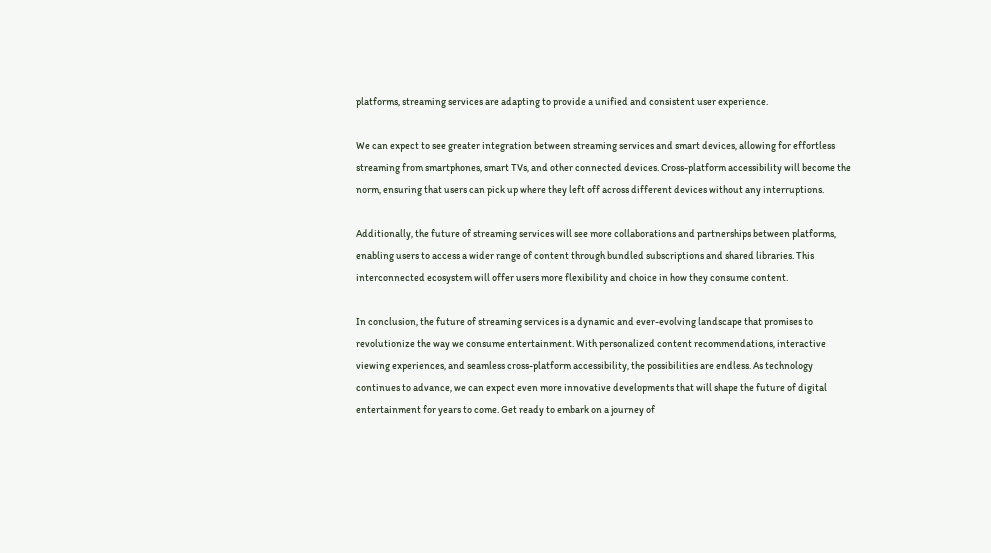platforms, streaming services are adapting to provide a unified and consistent user experience.

We can expect to see greater integration between streaming services and smart devices, allowing for effortless streaming from smartphones, smart TVs, and other connected devices. Cross-platform accessibility will become the norm, ensuring that users can pick up where they left off across different devices without any interruptions.

Additionally, the future of streaming services will see more collaborations and partnerships between platforms, enabling users to access a wider range of content through bundled subscriptions and shared libraries. This interconnected ecosystem will offer users more flexibility and choice in how they consume content.

In conclusion, the future of streaming services is a dynamic and ever-evolving landscape that promises to revolutionize the way we consume entertainment. With personalized content recommendations, interactive viewing experiences, and seamless cross-platform accessibility, the possibilities are endless. As technology continues to advance, we can expect even more innovative developments that will shape the future of digital entertainment for years to come. Get ready to embark on a journey of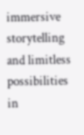immersive storytelling and limitless possibilities in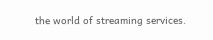the world of streaming services.